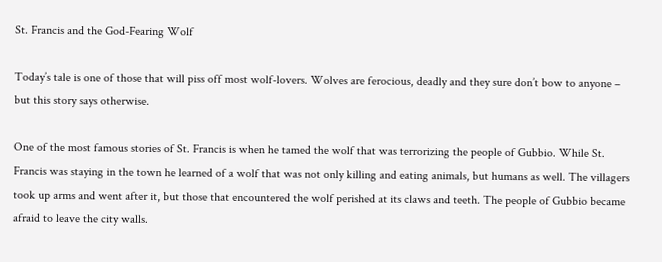St. Francis and the God-Fearing Wolf

Today’s tale is one of those that will piss off most wolf-lovers. Wolves are ferocious, deadly and they sure don’t bow to anyone – but this story says otherwise.

One of the most famous stories of St. Francis is when he tamed the wolf that was terrorizing the people of Gubbio. While St. Francis was staying in the town he learned of a wolf that was not only killing and eating animals, but humans as well. The villagers took up arms and went after it, but those that encountered the wolf perished at its claws and teeth. The people of Gubbio became afraid to leave the city walls.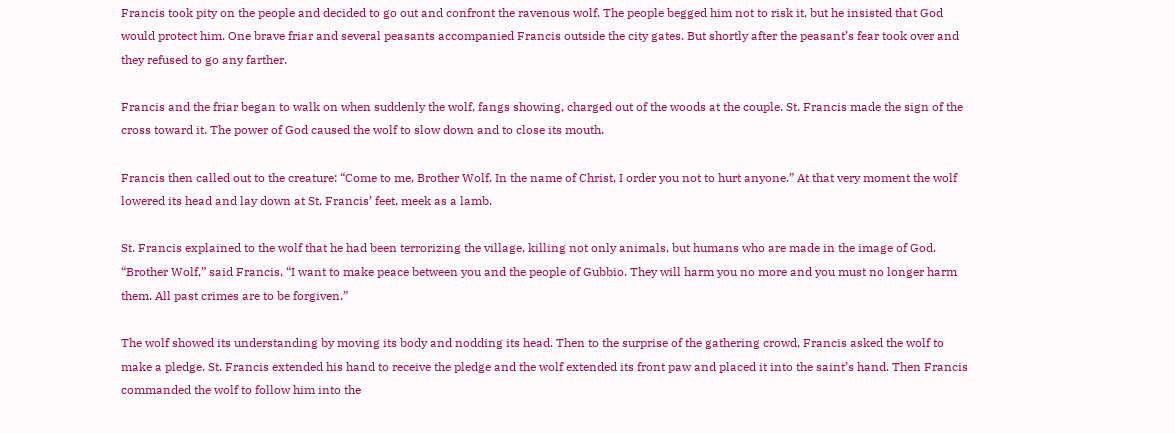Francis took pity on the people and decided to go out and confront the ravenous wolf. The people begged him not to risk it, but he insisted that God would protect him. One brave friar and several peasants accompanied Francis outside the city gates. But shortly after the peasant’s fear took over and they refused to go any farther.

Francis and the friar began to walk on when suddenly the wolf, fangs showing, charged out of the woods at the couple. St. Francis made the sign of the cross toward it. The power of God caused the wolf to slow down and to close its mouth.

Francis then called out to the creature: “Come to me, Brother Wolf. In the name of Christ, I order you not to hurt anyone.” At that very moment the wolf lowered its head and lay down at St. Francis’ feet, meek as a lamb.

St. Francis explained to the wolf that he had been terrorizing the village, killing not only animals, but humans who are made in the image of God. “Brother Wolf,” said Francis, “I want to make peace between you and the people of Gubbio. They will harm you no more and you must no longer harm them. All past crimes are to be forgiven.”

The wolf showed its understanding by moving its body and nodding its head. Then to the surprise of the gathering crowd, Francis asked the wolf to make a pledge. St. Francis extended his hand to receive the pledge and the wolf extended its front paw and placed it into the saint’s hand. Then Francis commanded the wolf to follow him into the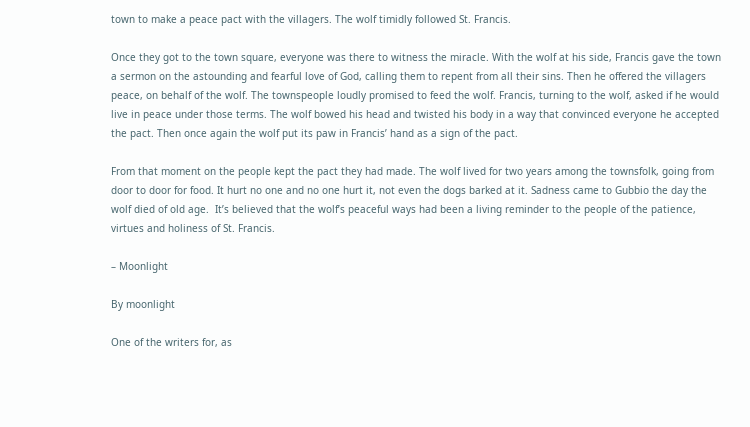town to make a peace pact with the villagers. The wolf timidly followed St. Francis.

Once they got to the town square, everyone was there to witness the miracle. With the wolf at his side, Francis gave the town a sermon on the astounding and fearful love of God, calling them to repent from all their sins. Then he offered the villagers peace, on behalf of the wolf. The townspeople loudly promised to feed the wolf. Francis, turning to the wolf, asked if he would live in peace under those terms. The wolf bowed his head and twisted his body in a way that convinced everyone he accepted the pact. Then once again the wolf put its paw in Francis’ hand as a sign of the pact.

From that moment on the people kept the pact they had made. The wolf lived for two years among the townsfolk, going from door to door for food. It hurt no one and no one hurt it, not even the dogs barked at it. Sadness came to Gubbio the day the wolf died of old age.  It’s believed that the wolf’s peaceful ways had been a living reminder to the people of the patience, virtues and holiness of St. Francis.

– Moonlight

By moonlight

One of the writers for, as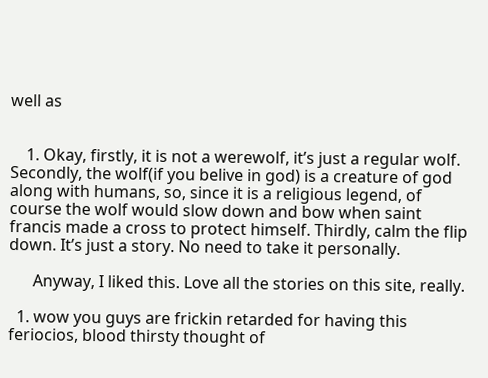well as


    1. Okay, firstly, it is not a werewolf, it’s just a regular wolf. Secondly, the wolf(if you belive in god) is a creature of god along with humans, so, since it is a religious legend, of course the wolf would slow down and bow when saint francis made a cross to protect himself. Thirdly, calm the flip down. It’s just a story. No need to take it personally.

      Anyway, I liked this. Love all the stories on this site, really.

  1. wow you guys are frickin retarded for having this feriocios, blood thirsty thought of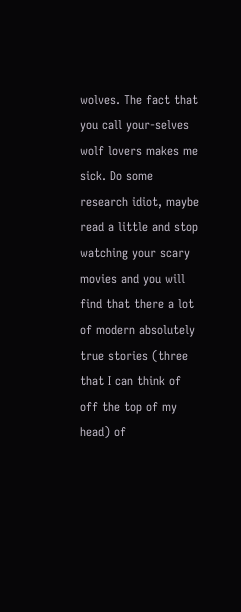wolves. The fact that you call your-selves wolf lovers makes me sick. Do some research idiot, maybe read a little and stop watching your scary movies and you will find that there a lot of modern absolutely true stories (three that I can think of off the top of my head) of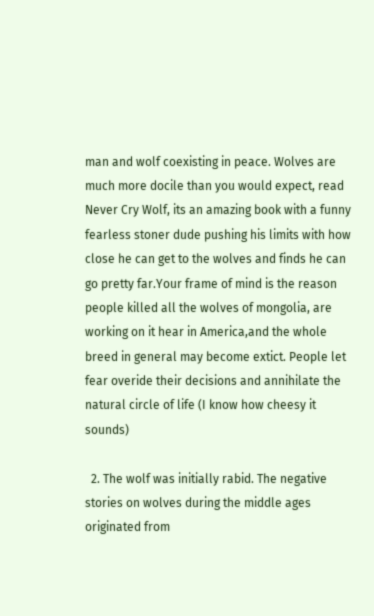man and wolf coexisting in peace. Wolves are much more docile than you would expect, read Never Cry Wolf, its an amazing book with a funny fearless stoner dude pushing his limits with how close he can get to the wolves and finds he can go pretty far.Your frame of mind is the reason people killed all the wolves of mongolia, are working on it hear in America,and the whole breed in general may become extict. People let fear overide their decisions and annihilate the natural circle of life (I know how cheesy it sounds)

  2. The wolf was initially rabid. The negative stories on wolves during the middle ages originated from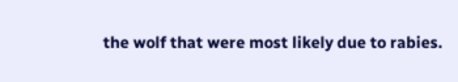the wolf that were most likely due to rabies.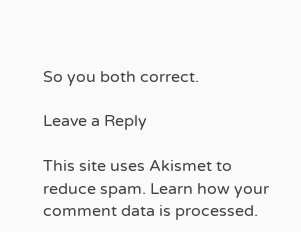So you both correct.

Leave a Reply

This site uses Akismet to reduce spam. Learn how your comment data is processed.